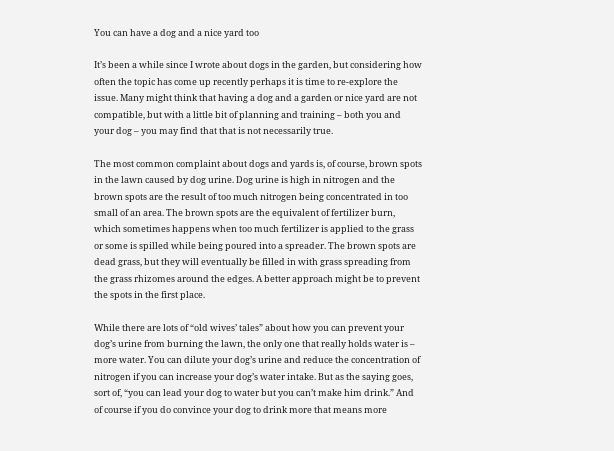You can have a dog and a nice yard too

It’s been a while since I wrote about dogs in the garden, but considering how often the topic has come up recently perhaps it is time to re-explore the issue. Many might think that having a dog and a garden or nice yard are not compatible, but with a little bit of planning and training – both you and your dog – you may find that that is not necessarily true.

The most common complaint about dogs and yards is, of course, brown spots in the lawn caused by dog urine. Dog urine is high in nitrogen and the brown spots are the result of too much nitrogen being concentrated in too small of an area. The brown spots are the equivalent of fertilizer burn, which sometimes happens when too much fertilizer is applied to the grass or some is spilled while being poured into a spreader. The brown spots are dead grass, but they will eventually be filled in with grass spreading from the grass rhizomes around the edges. A better approach might be to prevent the spots in the first place.

While there are lots of “old wives’ tales” about how you can prevent your dog’s urine from burning the lawn, the only one that really holds water is – more water. You can dilute your dog’s urine and reduce the concentration of nitrogen if you can increase your dog’s water intake. But as the saying goes, sort of, “you can lead your dog to water but you can’t make him drink.” And of course if you do convince your dog to drink more that means more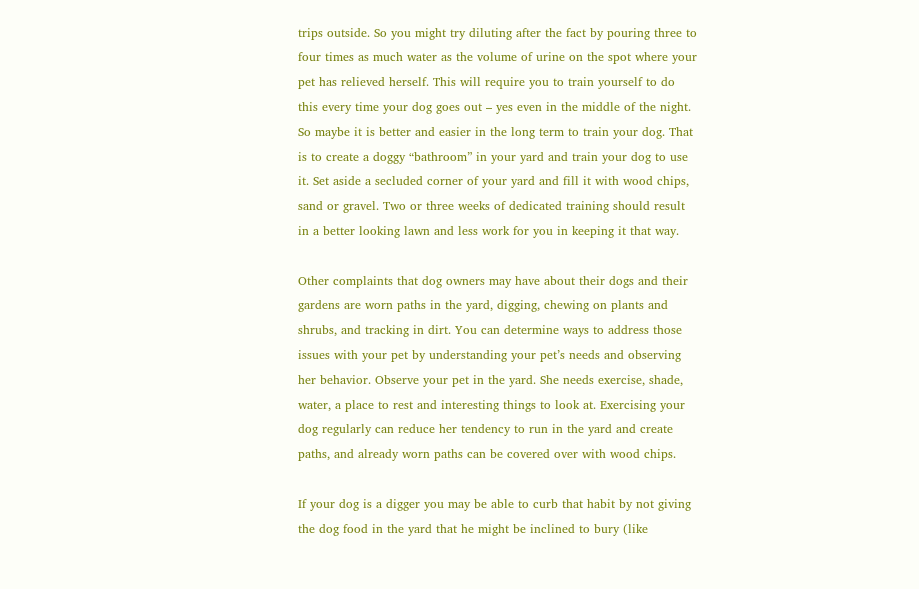trips outside. So you might try diluting after the fact by pouring three to four times as much water as the volume of urine on the spot where your pet has relieved herself. This will require you to train yourself to do this every time your dog goes out – yes even in the middle of the night. So maybe it is better and easier in the long term to train your dog. That is to create a doggy “bathroom” in your yard and train your dog to use it. Set aside a secluded corner of your yard and fill it with wood chips, sand or gravel. Two or three weeks of dedicated training should result in a better looking lawn and less work for you in keeping it that way.

Other complaints that dog owners may have about their dogs and their gardens are worn paths in the yard, digging, chewing on plants and shrubs, and tracking in dirt. You can determine ways to address those issues with your pet by understanding your pet’s needs and observing her behavior. Observe your pet in the yard. She needs exercise, shade, water, a place to rest and interesting things to look at. Exercising your dog regularly can reduce her tendency to run in the yard and create paths, and already worn paths can be covered over with wood chips.

If your dog is a digger you may be able to curb that habit by not giving the dog food in the yard that he might be inclined to bury (like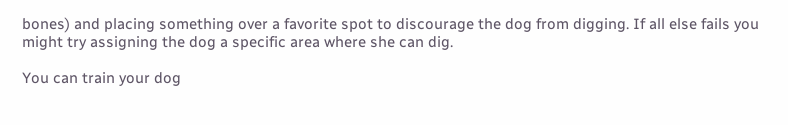bones) and placing something over a favorite spot to discourage the dog from digging. If all else fails you might try assigning the dog a specific area where she can dig.

You can train your dog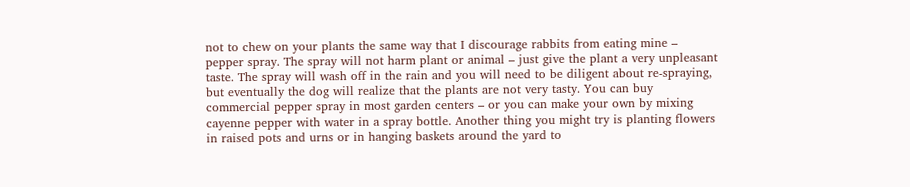not to chew on your plants the same way that I discourage rabbits from eating mine – pepper spray. The spray will not harm plant or animal – just give the plant a very unpleasant taste. The spray will wash off in the rain and you will need to be diligent about re-spraying, but eventually the dog will realize that the plants are not very tasty. You can buy commercial pepper spray in most garden centers – or you can make your own by mixing cayenne pepper with water in a spray bottle. Another thing you might try is planting flowers in raised pots and urns or in hanging baskets around the yard to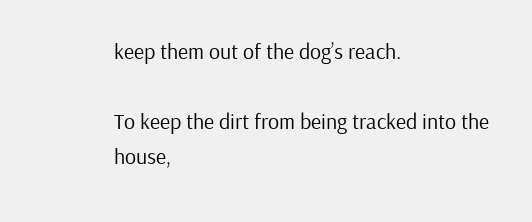keep them out of the dog’s reach.

To keep the dirt from being tracked into the house,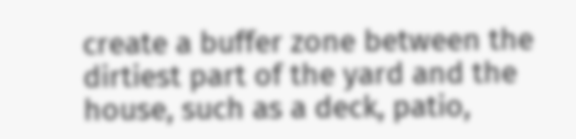create a buffer zone between the dirtiest part of the yard and the house, such as a deck, patio,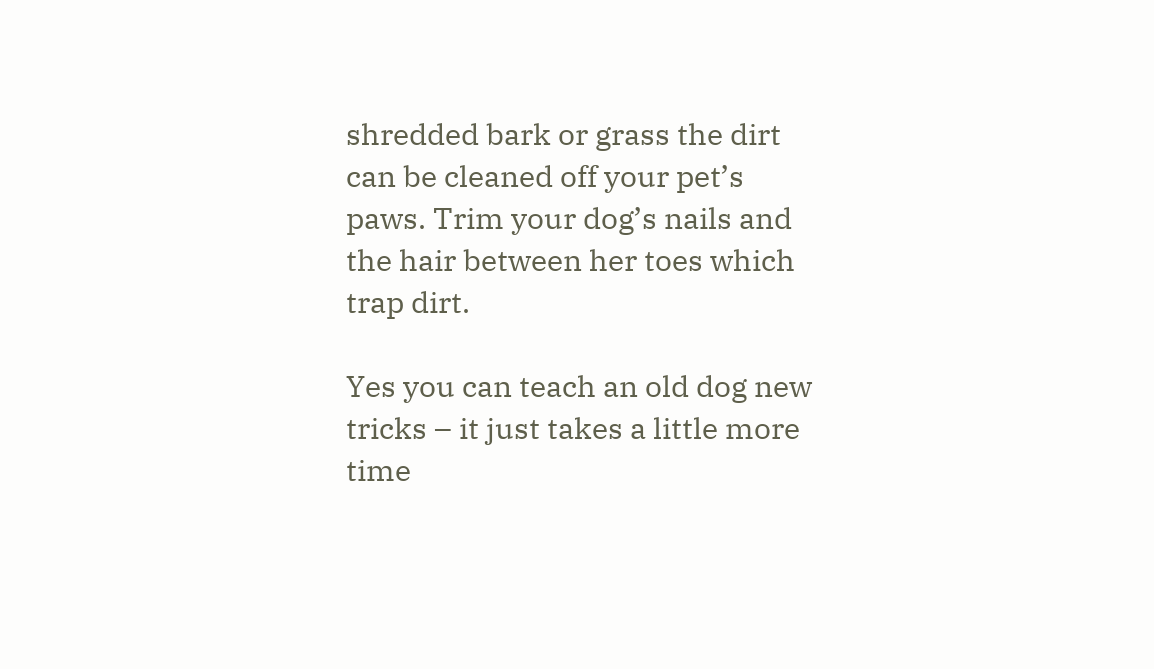shredded bark or grass the dirt can be cleaned off your pet’s paws. Trim your dog’s nails and the hair between her toes which trap dirt.

Yes you can teach an old dog new tricks – it just takes a little more time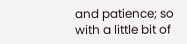and patience; so with a little bit of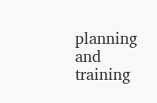planning and training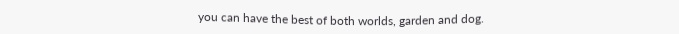you can have the best of both worlds, garden and dog.